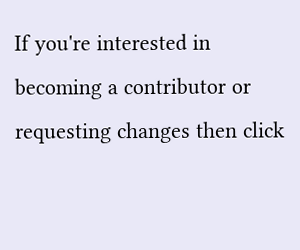If you're interested in becoming a contributor or requesting changes then click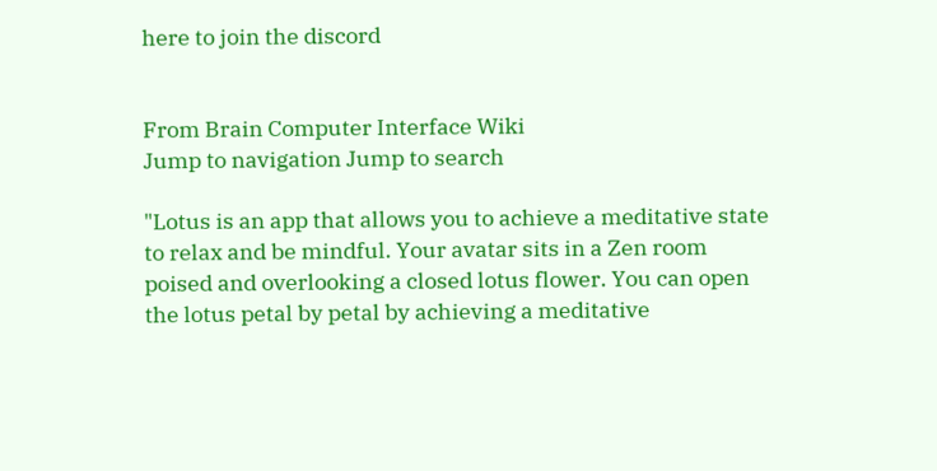here to join the discord


From Brain Computer Interface Wiki
Jump to navigation Jump to search

"Lotus is an app that allows you to achieve a meditative state to relax and be mindful. Your avatar sits in a Zen room poised and overlooking a closed lotus flower. You can open the lotus petal by petal by achieving a meditative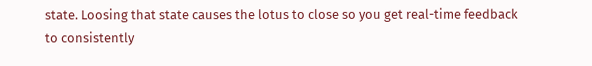state. Loosing that state causes the lotus to close so you get real-time feedback to consistently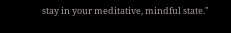stay in your meditative, mindful state."